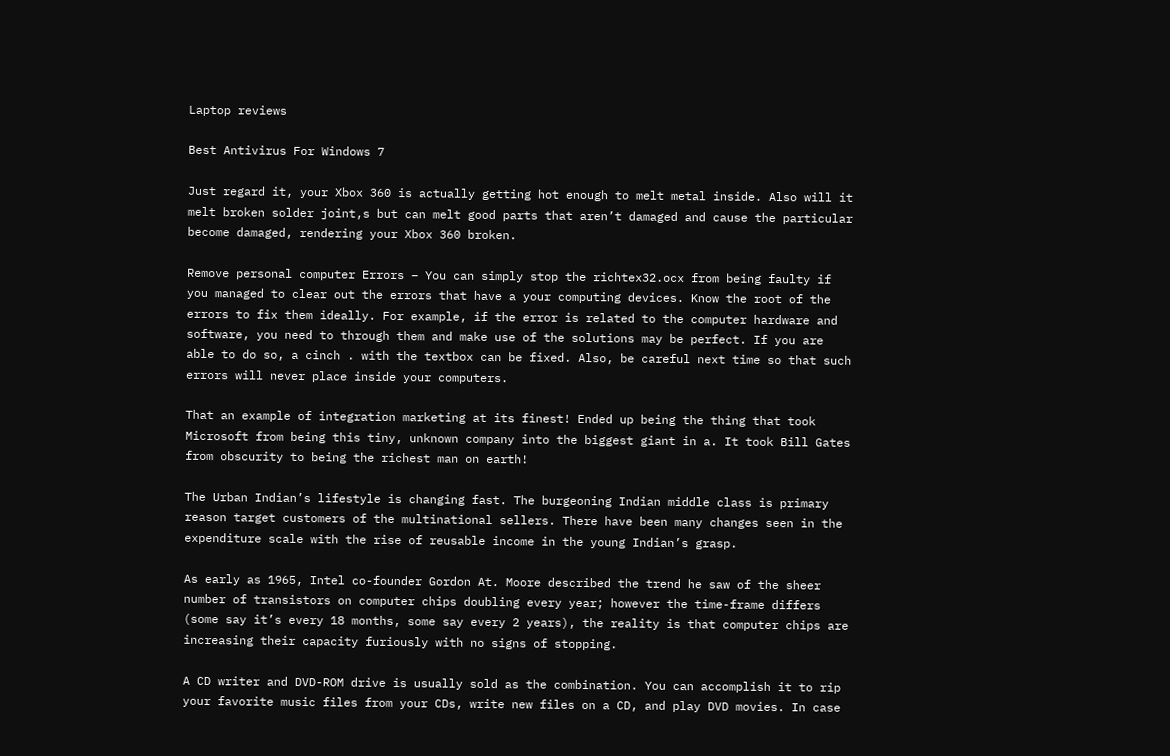Laptop reviews

Best Antivirus For Windows 7

Just regard it, your Xbox 360 is actually getting hot enough to melt metal inside. Also will it melt broken solder joint,s but can melt good parts that aren’t damaged and cause the particular become damaged, rendering your Xbox 360 broken.

Remove personal computer Errors – You can simply stop the richtex32.ocx from being faulty if you managed to clear out the errors that have a your computing devices. Know the root of the errors to fix them ideally. For example, if the error is related to the computer hardware and software, you need to through them and make use of the solutions may be perfect. If you are able to do so, a cinch . with the textbox can be fixed. Also, be careful next time so that such errors will never place inside your computers.

That an example of integration marketing at its finest! Ended up being the thing that took Microsoft from being this tiny, unknown company into the biggest giant in a. It took Bill Gates from obscurity to being the richest man on earth!

The Urban Indian’s lifestyle is changing fast. The burgeoning Indian middle class is primary reason target customers of the multinational sellers. There have been many changes seen in the expenditure scale with the rise of reusable income in the young Indian’s grasp.

As early as 1965, Intel co-founder Gordon At. Moore described the trend he saw of the sheer number of transistors on computer chips doubling every year; however the time-frame differs (some say it’s every 18 months, some say every 2 years), the reality is that computer chips are increasing their capacity furiously with no signs of stopping.

A CD writer and DVD-ROM drive is usually sold as the combination. You can accomplish it to rip your favorite music files from your CDs, write new files on a CD, and play DVD movies. In case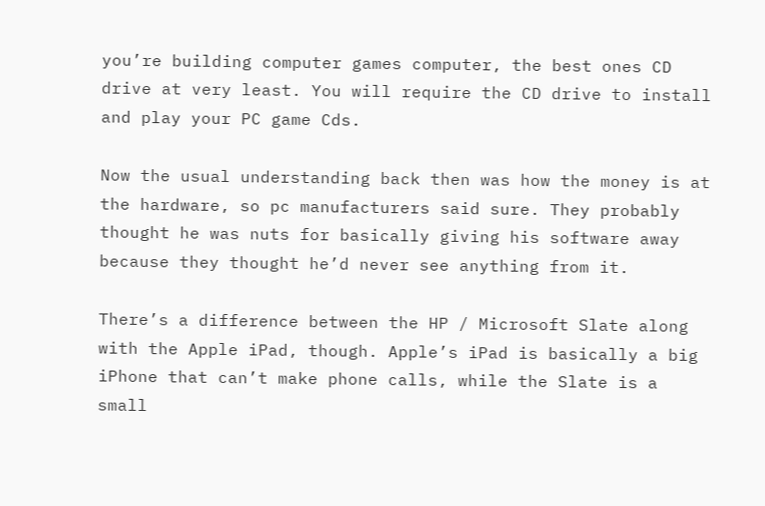you’re building computer games computer, the best ones CD drive at very least. You will require the CD drive to install and play your PC game Cds.

Now the usual understanding back then was how the money is at the hardware, so pc manufacturers said sure. They probably thought he was nuts for basically giving his software away because they thought he’d never see anything from it.

There’s a difference between the HP / Microsoft Slate along with the Apple iPad, though. Apple’s iPad is basically a big iPhone that can’t make phone calls, while the Slate is a small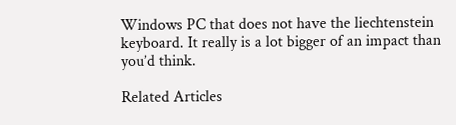Windows PC that does not have the liechtenstein keyboard. It really is a lot bigger of an impact than you’d think.

Related Articles